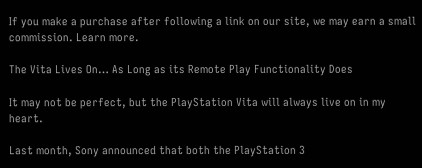If you make a purchase after following a link on our site, we may earn a small commission. Learn more.

The Vita Lives On… As Long as its Remote Play Functionality Does

It may not be perfect, but the PlayStation Vita will always live on in my heart.

Last month, Sony announced that both the PlayStation 3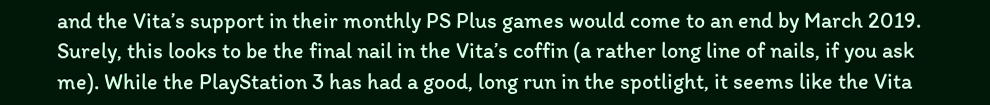and the Vita’s support in their monthly PS Plus games would come to an end by March 2019. Surely, this looks to be the final nail in the Vita’s coffin (a rather long line of nails, if you ask me). While the PlayStation 3 has had a good, long run in the spotlight, it seems like the Vita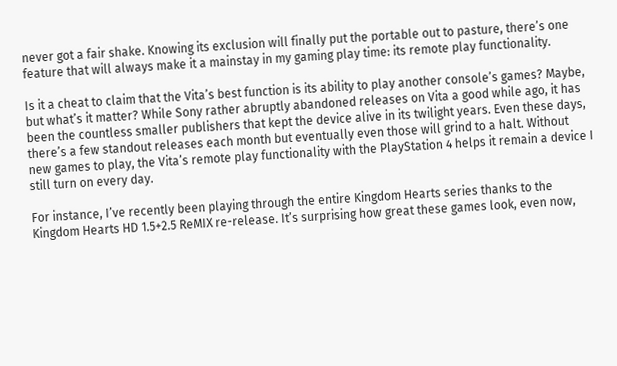never got a fair shake. Knowing its exclusion will finally put the portable out to pasture, there’s one feature that will always make it a mainstay in my gaming play time: its remote play functionality.

Is it a cheat to claim that the Vita’s best function is its ability to play another console’s games? Maybe, but what’s it matter? While Sony rather abruptly abandoned releases on Vita a good while ago, it has been the countless smaller publishers that kept the device alive in its twilight years. Even these days, there’s a few standout releases each month but eventually even those will grind to a halt. Without new games to play, the Vita’s remote play functionality with the PlayStation 4 helps it remain a device I still turn on every day.

For instance, I’ve recently been playing through the entire Kingdom Hearts series thanks to the Kingdom Hearts HD 1.5+2.5 ReMIX re-release. It’s surprising how great these games look, even now,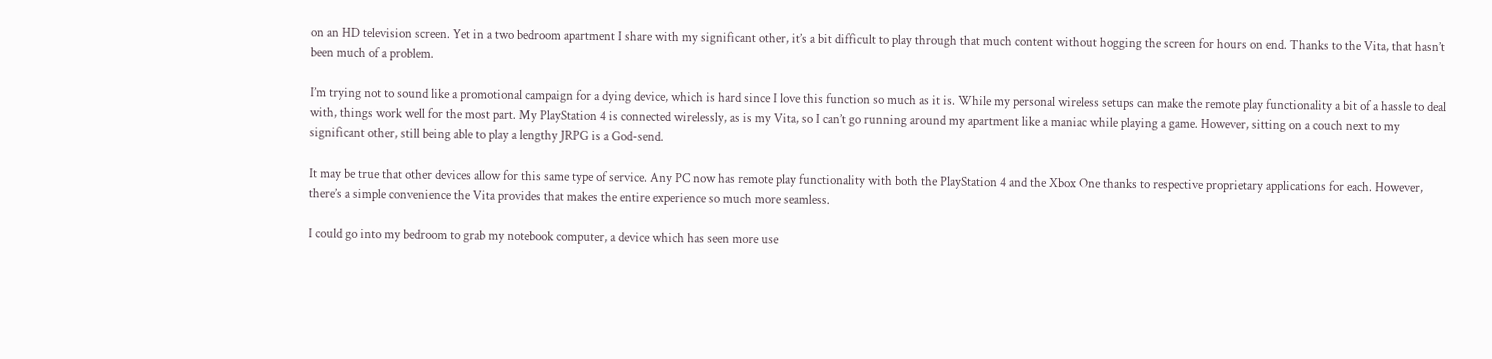on an HD television screen. Yet in a two bedroom apartment I share with my significant other, it’s a bit difficult to play through that much content without hogging the screen for hours on end. Thanks to the Vita, that hasn’t been much of a problem.

I’m trying not to sound like a promotional campaign for a dying device, which is hard since I love this function so much as it is. While my personal wireless setups can make the remote play functionality a bit of a hassle to deal with, things work well for the most part. My PlayStation 4 is connected wirelessly, as is my Vita, so I can’t go running around my apartment like a maniac while playing a game. However, sitting on a couch next to my significant other, still being able to play a lengthy JRPG is a God-send.

It may be true that other devices allow for this same type of service. Any PC now has remote play functionality with both the PlayStation 4 and the Xbox One thanks to respective proprietary applications for each. However, there’s a simple convenience the Vita provides that makes the entire experience so much more seamless.

I could go into my bedroom to grab my notebook computer, a device which has seen more use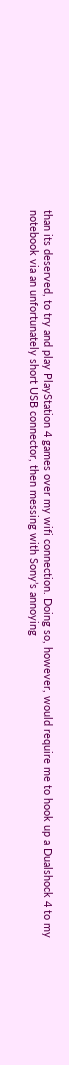than its deserved, to try and play PlayStation 4 games over my wifi connection. Doing so, however, would require me to hook up a Dualshock 4 to my notebook via an unfortunately short USB connector, then messing with Sony’s annoying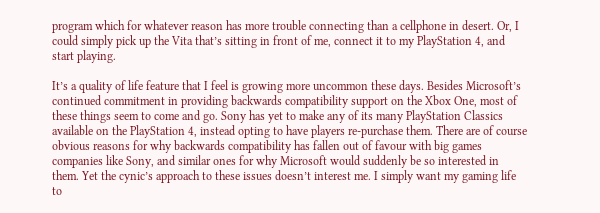program which for whatever reason has more trouble connecting than a cellphone in desert. Or, I could simply pick up the Vita that’s sitting in front of me, connect it to my PlayStation 4, and start playing.

It’s a quality of life feature that I feel is growing more uncommon these days. Besides Microsoft’s continued commitment in providing backwards compatibility support on the Xbox One, most of these things seem to come and go. Sony has yet to make any of its many PlayStation Classics available on the PlayStation 4, instead opting to have players re-purchase them. There are of course obvious reasons for why backwards compatibility has fallen out of favour with big games companies like Sony, and similar ones for why Microsoft would suddenly be so interested in them. Yet the cynic’s approach to these issues doesn’t interest me. I simply want my gaming life to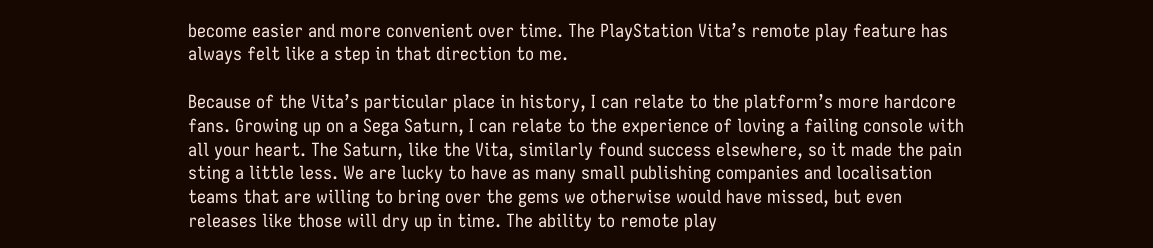become easier and more convenient over time. The PlayStation Vita’s remote play feature has always felt like a step in that direction to me.

Because of the Vita’s particular place in history, I can relate to the platform’s more hardcore fans. Growing up on a Sega Saturn, I can relate to the experience of loving a failing console with all your heart. The Saturn, like the Vita, similarly found success elsewhere, so it made the pain sting a little less. We are lucky to have as many small publishing companies and localisation teams that are willing to bring over the gems we otherwise would have missed, but even releases like those will dry up in time. The ability to remote play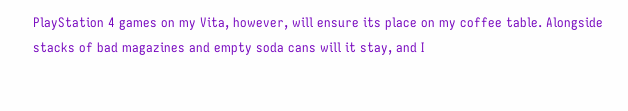PlayStation 4 games on my Vita, however, will ensure its place on my coffee table. Alongside stacks of bad magazines and empty soda cans will it stay, and I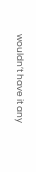wouldn’t have it any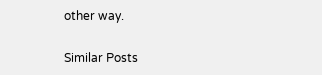other way.

Similar Posts